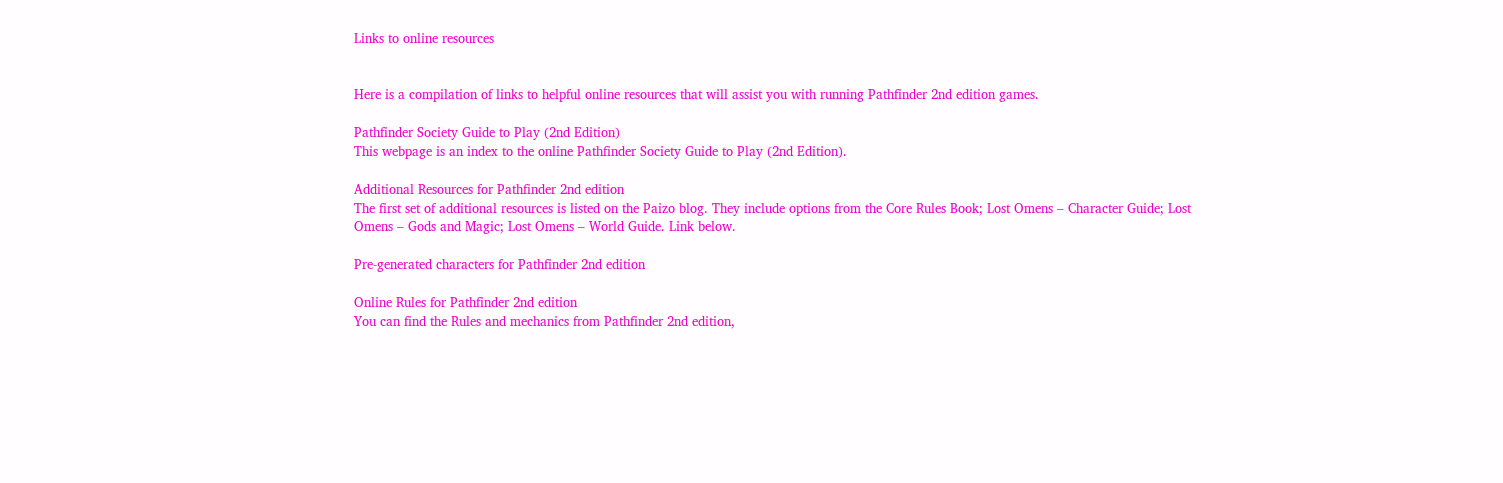Links to online resources


Here is a compilation of links to helpful online resources that will assist you with running Pathfinder 2nd edition games.

Pathfinder Society Guide to Play (2nd Edition)
This webpage is an index to the online Pathfinder Society Guide to Play (2nd Edition).

Additional Resources for Pathfinder 2nd edition
The first set of additional resources is listed on the Paizo blog. They include options from the Core Rules Book; Lost Omens – Character Guide; Lost Omens – Gods and Magic; Lost Omens – World Guide. Link below.

Pre-generated characters for Pathfinder 2nd edition

Online Rules for Pathfinder 2nd edition
You can find the Rules and mechanics from Pathfinder 2nd edition,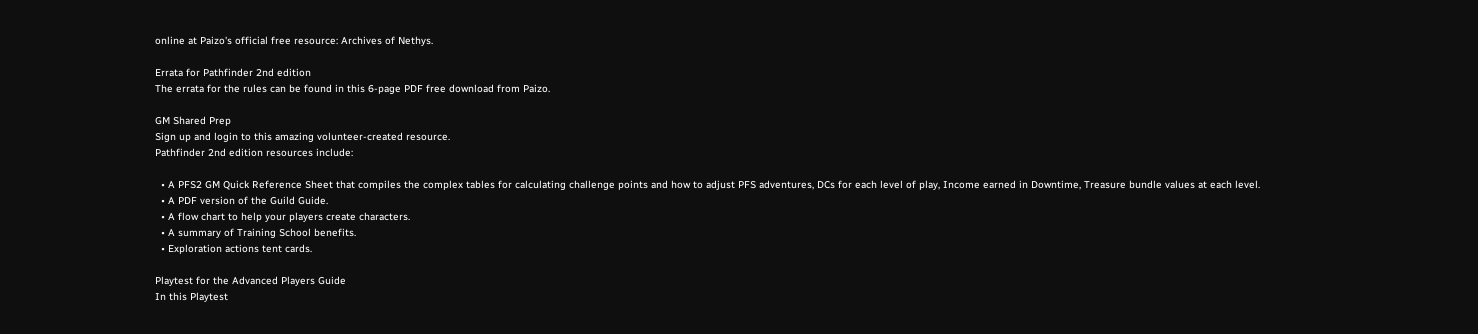online at Paizo's official free resource: Archives of Nethys.

Errata for Pathfinder 2nd edition
The errata for the rules can be found in this 6-page PDF free download from Paizo.

GM Shared Prep
Sign up and login to this amazing volunteer-created resource.
Pathfinder 2nd edition resources include:

  • A PFS2 GM Quick Reference Sheet that compiles the complex tables for calculating challenge points and how to adjust PFS adventures, DCs for each level of play, Income earned in Downtime, Treasure bundle values at each level.
  • A PDF version of the Guild Guide.
  • A flow chart to help your players create characters.
  • A summary of Training School benefits.
  • Exploration actions tent cards.

Playtest for the Advanced Players Guide
In this Playtest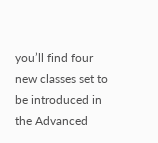you’ll find four new classes set to be introduced in the Advanced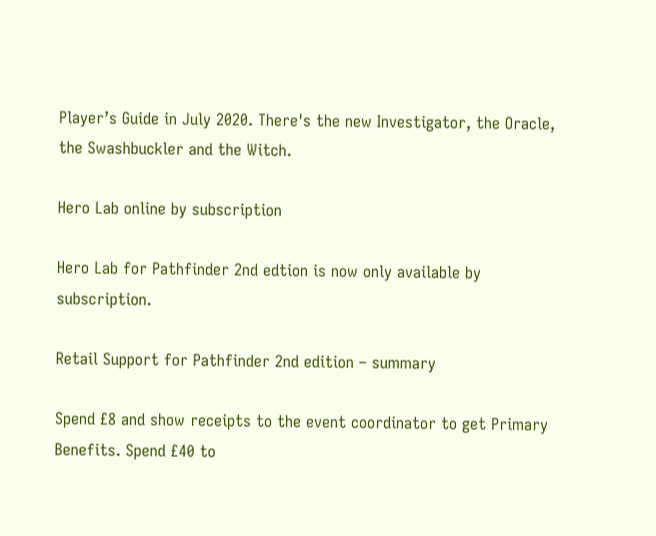Player’s Guide in July 2020. There's the new Investigator, the Oracle, the Swashbuckler and the Witch.

Hero Lab online by subscription

Hero Lab for Pathfinder 2nd edtion is now only available by subscription.

Retail Support for Pathfinder 2nd edition – summary

Spend £8 and show receipts to the event coordinator to get Primary Benefits. Spend £40 to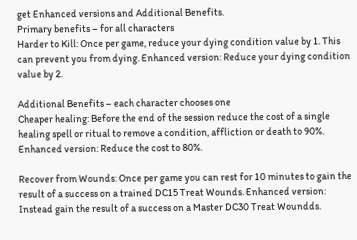get Enhanced versions and Additional Benefits.
Primary benefits – for all characters
Harder to Kill: Once per game, reduce your dying condition value by 1. This can prevent you from dying. Enhanced version: Reduce your dying condition value by 2.

Additional Benefits – each character chooses one
Cheaper healing: Before the end of the session reduce the cost of a single healing spell or ritual to remove a condition, affliction or death to 90%. Enhanced version: Reduce the cost to 80%.

Recover from Wounds: Once per game you can rest for 10 minutes to gain the result of a success on a trained DC15 Treat Wounds. Enhanced version: Instead gain the result of a success on a Master DC30 Treat Woundds.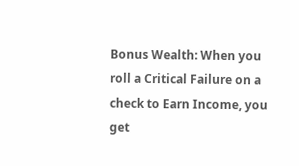Bonus Wealth: When you roll a Critical Failure on a check to Earn Income, you get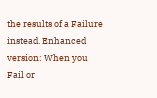the results of a Failure instead. Enhanced version: When you Fail or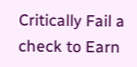Critically Fail a check to Earn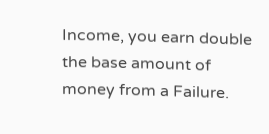Income, you earn double the base amount of money from a Failure.